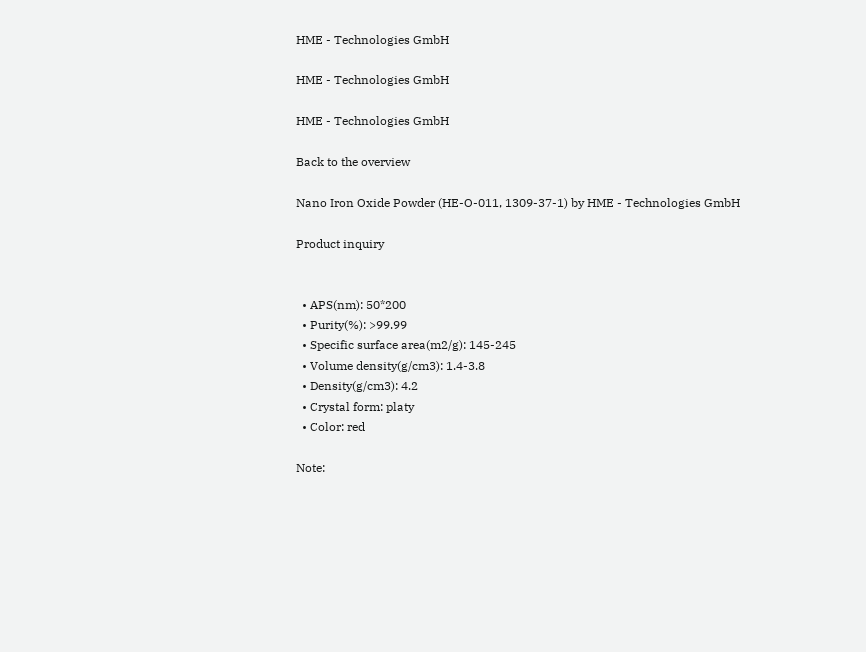HME - Technologies GmbH

HME - Technologies GmbH

HME - Technologies GmbH

Back to the overview

Nano Iron Oxide Powder (HE-O-011, 1309-37-1) by HME - Technologies GmbH

Product inquiry


  • APS(nm): 50*200
  • Purity(%): >99.99
  • Specific surface area(m2/g): 145-245
  • Volume density(g/cm3): 1.4-3.8
  • Density(g/cm3): 4.2
  • Crystal form: platy
  • Color: red

Note: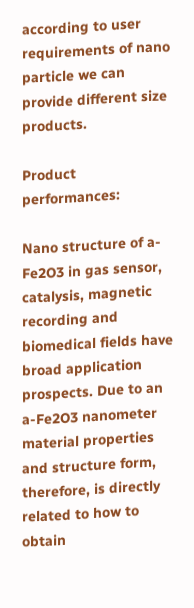according to user requirements of nano particle we can provide different size products.

Product performances:

Nano structure of a-Fe2O3 in gas sensor, catalysis, magnetic recording and biomedical fields have broad application prospects. Due to an a-Fe2O3 nanometer material properties and structure form, therefore, is directly related to how to obtain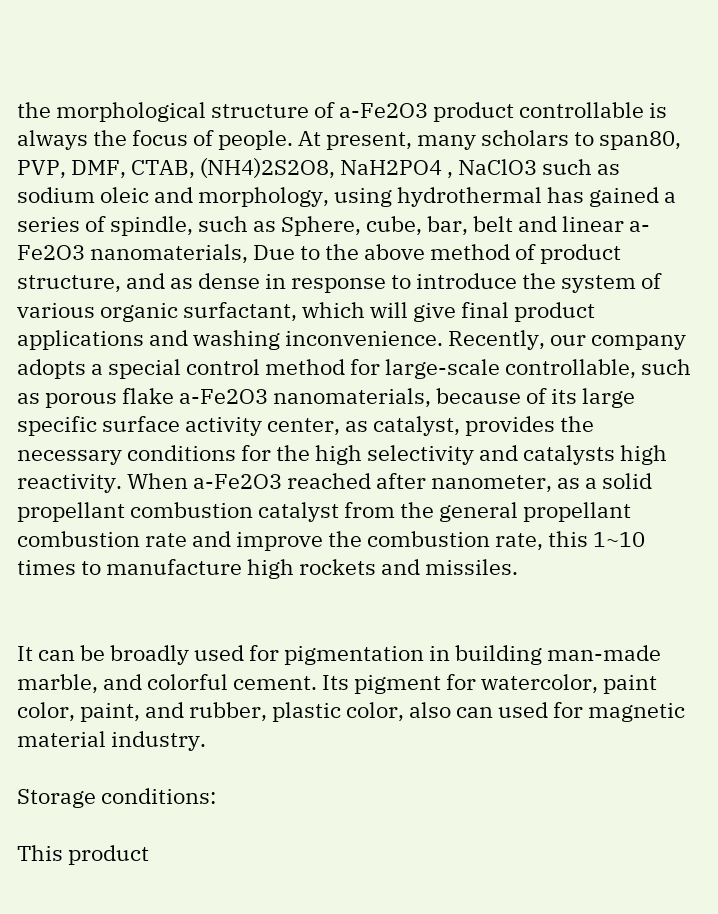the morphological structure of a-Fe2O3 product controllable is always the focus of people. At present, many scholars to span80, PVP, DMF, CTAB, (NH4)2S2O8, NaH2PO4 , NaClO3 such as sodium oleic and morphology, using hydrothermal has gained a series of spindle, such as Sphere, cube, bar, belt and linear a-Fe2O3 nanomaterials, Due to the above method of product structure, and as dense in response to introduce the system of various organic surfactant, which will give final product applications and washing inconvenience. Recently, our company adopts a special control method for large-scale controllable, such as porous flake a-Fe2O3 nanomaterials, because of its large specific surface activity center, as catalyst, provides the necessary conditions for the high selectivity and catalysts high reactivity. When a-Fe2O3 reached after nanometer, as a solid propellant combustion catalyst from the general propellant combustion rate and improve the combustion rate, this 1~10 times to manufacture high rockets and missiles.


It can be broadly used for pigmentation in building man-made marble, and colorful cement. Its pigment for watercolor, paint color, paint, and rubber, plastic color, also can used for magnetic material industry.

Storage conditions:

This product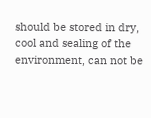should be stored in dry, cool and sealing of the environment, can not be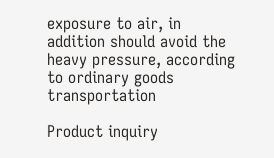exposure to air, in addition should avoid the heavy pressure, according to ordinary goods transportation

Product inquiry